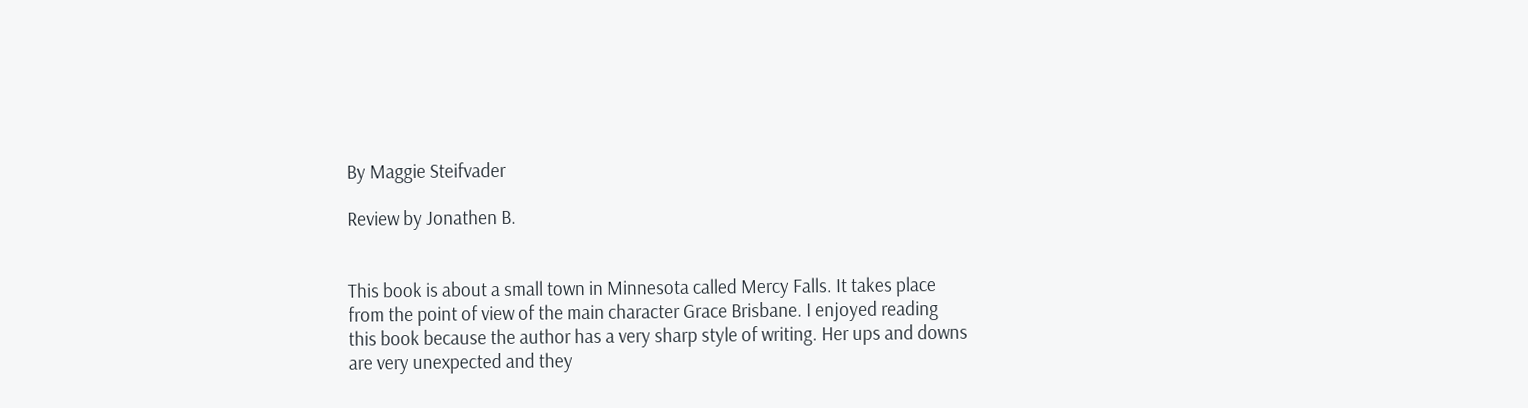By Maggie Steifvader

Review by Jonathen B.


This book is about a small town in Minnesota called Mercy Falls. It takes place from the point of view of the main character Grace Brisbane. I enjoyed reading this book because the author has a very sharp style of writing. Her ups and downs are very unexpected and they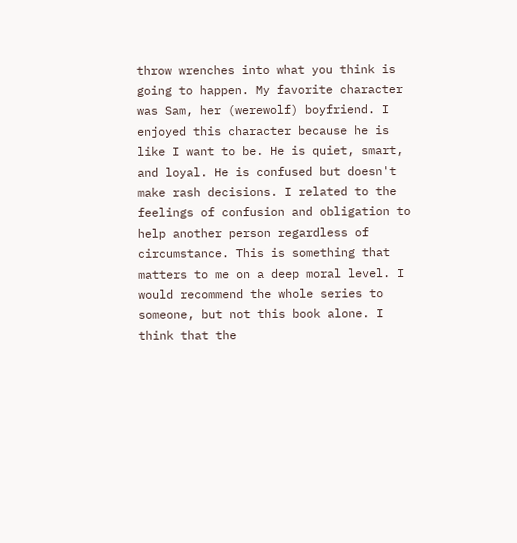throw wrenches into what you think is going to happen. My favorite character was Sam, her (werewolf) boyfriend. I enjoyed this character because he is like I want to be. He is quiet, smart, and loyal. He is confused but doesn't make rash decisions. I related to the feelings of confusion and obligation to help another person regardless of circumstance. This is something that matters to me on a deep moral level. I would recommend the whole series to someone, but not this book alone. I think that the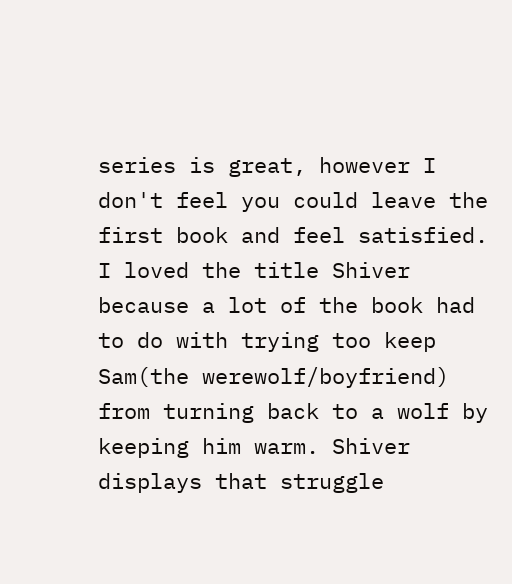series is great, however I don't feel you could leave the first book and feel satisfied. I loved the title Shiver because a lot of the book had to do with trying too keep Sam(the werewolf/boyfriend) from turning back to a wolf by keeping him warm. Shiver displays that struggle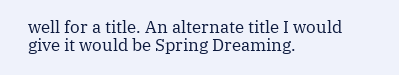well for a title. An alternate title I would give it would be Spring Dreaming.